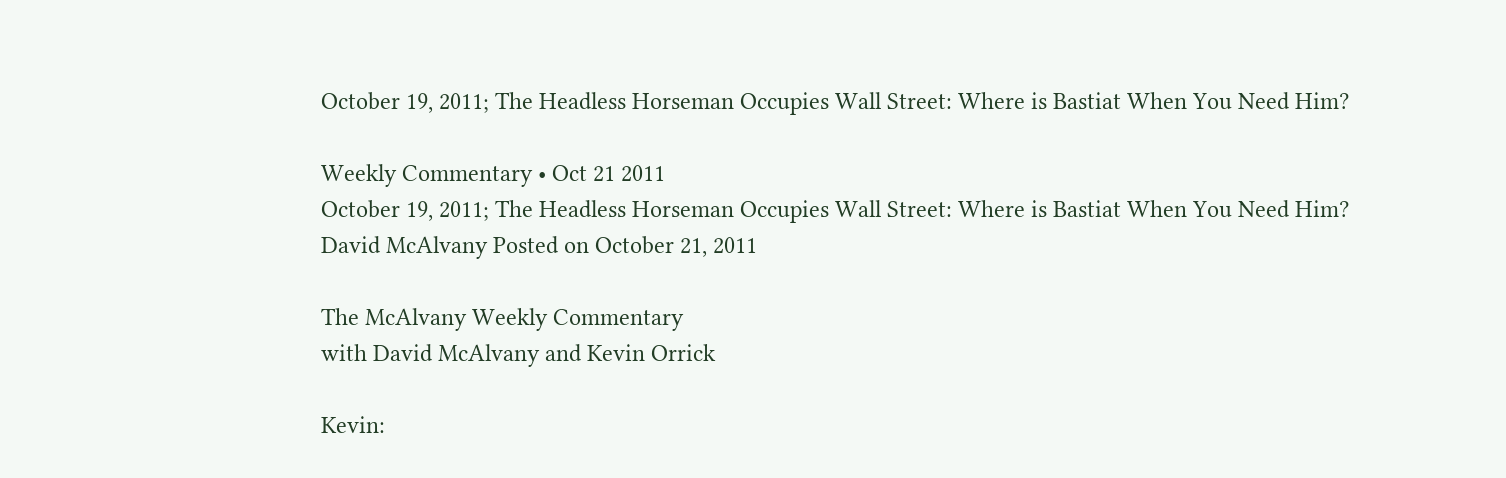October 19, 2011; The Headless Horseman Occupies Wall Street: Where is Bastiat When You Need Him?

Weekly Commentary • Oct 21 2011
October 19, 2011; The Headless Horseman Occupies Wall Street: Where is Bastiat When You Need Him?
David McAlvany Posted on October 21, 2011

The McAlvany Weekly Commentary
with David McAlvany and Kevin Orrick

Kevin: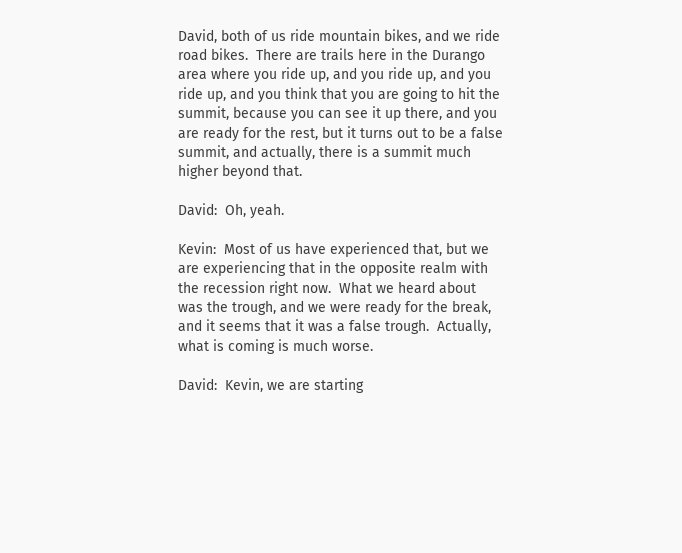David, both of us ride mountain bikes, and we ride road bikes.  There are trails here in the Durango area where you ride up, and you ride up, and you ride up, and you think that you are going to hit the summit, because you can see it up there, and you are ready for the rest, but it turns out to be a false summit, and actually, there is a summit much higher beyond that.

David:  Oh, yeah.

Kevin:  Most of us have experienced that, but we are experiencing that in the opposite realm with the recession right now.  What we heard about was the trough, and we were ready for the break, and it seems that it was a false trough.  Actually, what is coming is much worse.

David:  Kevin, we are starting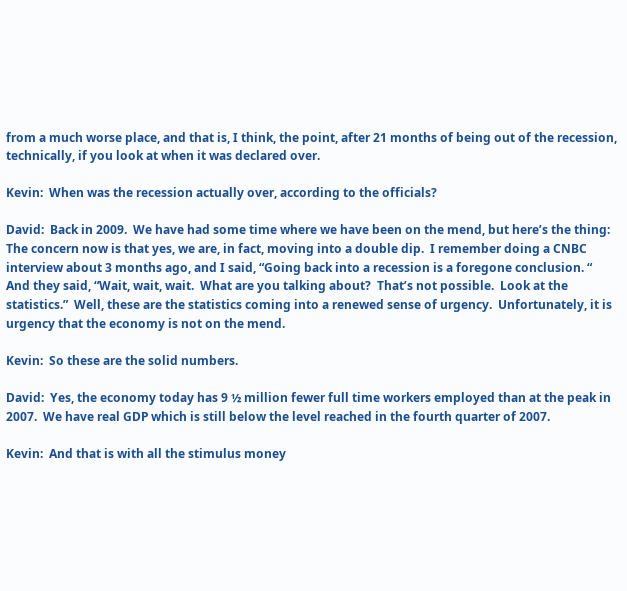from a much worse place, and that is, I think, the point, after 21 months of being out of the recession, technically, if you look at when it was declared over.

Kevin:  When was the recession actually over, according to the officials?

David:  Back in 2009.  We have had some time where we have been on the mend, but here’s the thing:  The concern now is that yes, we are, in fact, moving into a double dip.  I remember doing a CNBC interview about 3 months ago, and I said, “Going back into a recession is a foregone conclusion. “ And they said, “Wait, wait, wait.  What are you talking about?  That’s not possible.  Look at the statistics.”  Well, these are the statistics coming into a renewed sense of urgency.  Unfortunately, it is urgency that the economy is not on the mend.

Kevin:  So these are the solid numbers.

David:  Yes, the economy today has 9 ½ million fewer full time workers employed than at the peak in 2007.  We have real GDP which is still below the level reached in the fourth quarter of 2007.

Kevin:  And that is with all the stimulus money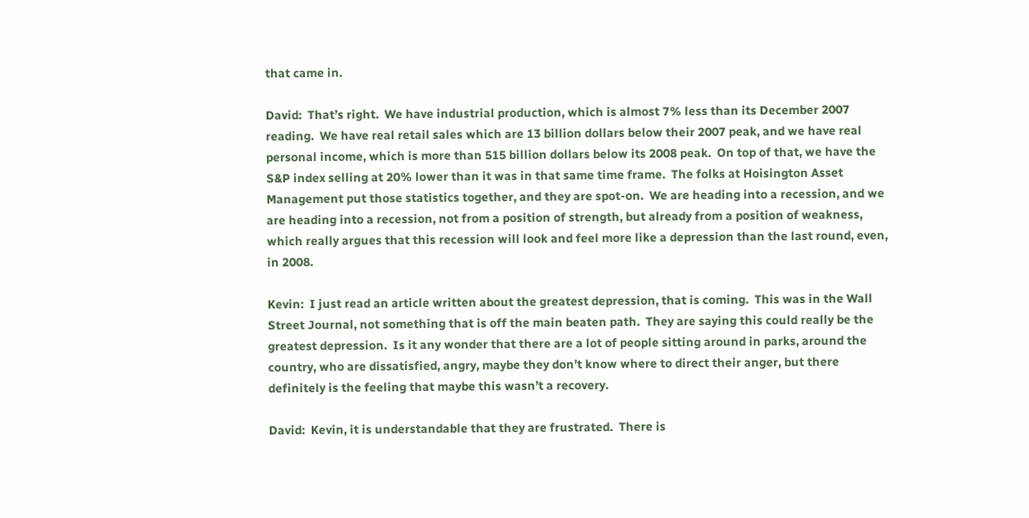that came in.

David:  That’s right.  We have industrial production, which is almost 7% less than its December 2007 reading.  We have real retail sales which are 13 billion dollars below their 2007 peak, and we have real personal income, which is more than 515 billion dollars below its 2008 peak.  On top of that, we have the S&P index selling at 20% lower than it was in that same time frame.  The folks at Hoisington Asset Management put those statistics together, and they are spot-on.  We are heading into a recession, and we are heading into a recession, not from a position of strength, but already from a position of weakness, which really argues that this recession will look and feel more like a depression than the last round, even, in 2008.

Kevin:  I just read an article written about the greatest depression, that is coming.  This was in the Wall Street Journal, not something that is off the main beaten path.  They are saying this could really be the greatest depression.  Is it any wonder that there are a lot of people sitting around in parks, around the country, who are dissatisfied, angry, maybe they don’t know where to direct their anger, but there definitely is the feeling that maybe this wasn’t a recovery.

David:  Kevin, it is understandable that they are frustrated.  There is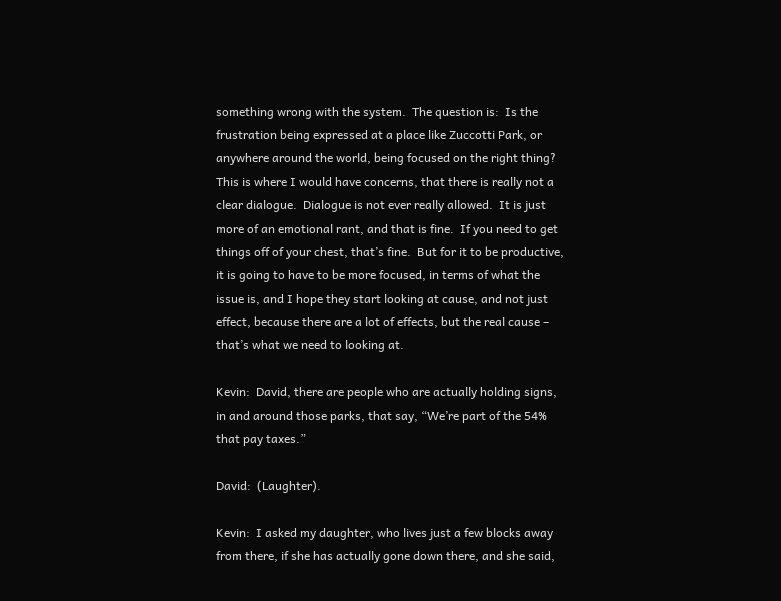something wrong with the system.  The question is:  Is the frustration being expressed at a place like Zuccotti Park, or anywhere around the world, being focused on the right thing?  This is where I would have concerns, that there is really not a clear dialogue.  Dialogue is not ever really allowed.  It is just more of an emotional rant, and that is fine.  If you need to get things off of your chest, that’s fine.  But for it to be productive, it is going to have to be more focused, in terms of what the issue is, and I hope they start looking at cause, and not just effect, because there are a lot of effects, but the real cause – that’s what we need to looking at.

Kevin:  David, there are people who are actually holding signs, in and around those parks, that say, “We’re part of the 54% that pay taxes.”

David:  (Laughter).

Kevin:  I asked my daughter, who lives just a few blocks away from there, if she has actually gone down there, and she said,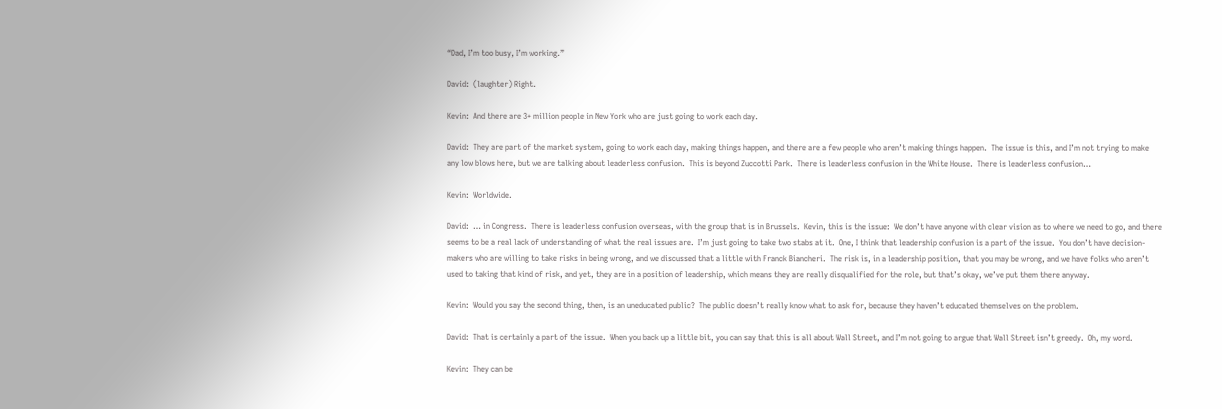“Dad, I’m too busy, I’m working.”

David:  (laughter) Right.

Kevin:  And there are 3+ million people in New York who are just going to work each day.

David:  They are part of the market system, going to work each day, making things happen, and there are a few people who aren’t making things happen.  The issue is this, and I’m not trying to make any low blows here, but we are talking about leaderless confusion.  This is beyond Zuccotti Park.  There is leaderless confusion in the White House.  There is leaderless confusion…

Kevin:  Worldwide.

David:  … in Congress.  There is leaderless confusion overseas, with the group that is in Brussels.  Kevin, this is the issue:  We don’t have anyone with clear vision as to where we need to go, and there seems to be a real lack of understanding of what the real issues are.  I’m just going to take two stabs at it.  One, I think that leadership confusion is a part of the issue.  You don’t have decision-makers who are willing to take risks in being wrong, and we discussed that a little with Franck Biancheri.  The risk is, in a leadership position, that you may be wrong, and we have folks who aren’t used to taking that kind of risk, and yet, they are in a position of leadership, which means they are really disqualified for the role, but that’s okay, we’ve put them there anyway.

Kevin:  Would you say the second thing, then, is an uneducated public?  The public doesn’t really know what to ask for, because they haven’t educated themselves on the problem.

David:  That is certainly a part of the issue.  When you back up a little bit, you can say that this is all about Wall Street, and I’m not going to argue that Wall Street isn’t greedy.  Oh, my word.

Kevin:  They can be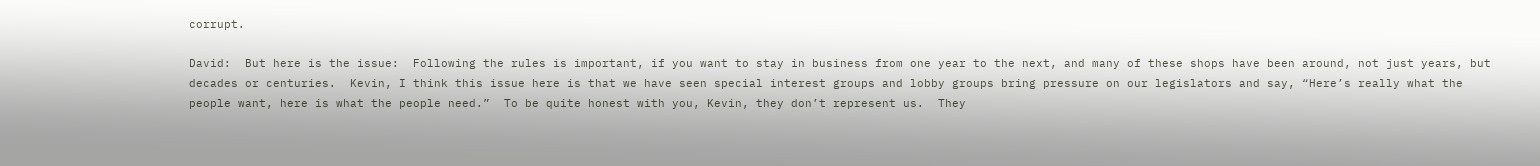corrupt.

David:  But here is the issue:  Following the rules is important, if you want to stay in business from one year to the next, and many of these shops have been around, not just years, but decades or centuries.  Kevin, I think this issue here is that we have seen special interest groups and lobby groups bring pressure on our legislators and say, “Here’s really what the people want, here is what the people need.”  To be quite honest with you, Kevin, they don’t represent us.  They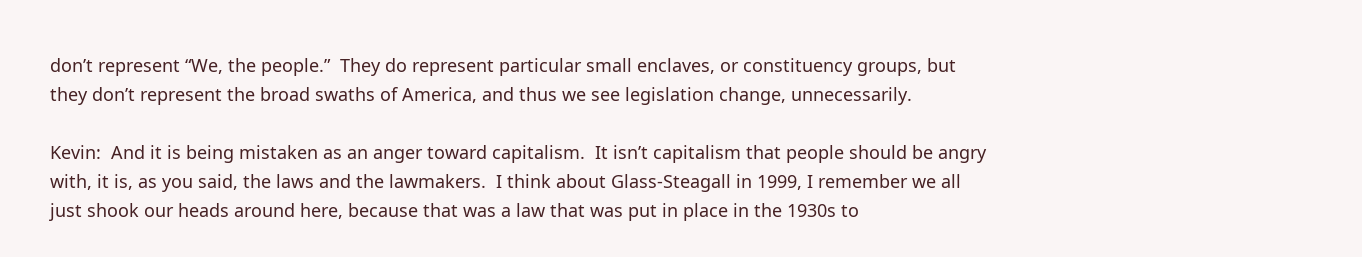don’t represent “We, the people.”  They do represent particular small enclaves, or constituency groups, but they don’t represent the broad swaths of America, and thus we see legislation change, unnecessarily.

Kevin:  And it is being mistaken as an anger toward capitalism.  It isn’t capitalism that people should be angry with, it is, as you said, the laws and the lawmakers.  I think about Glass-Steagall in 1999, I remember we all just shook our heads around here, because that was a law that was put in place in the 1930s to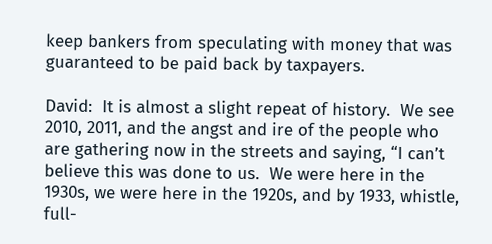keep bankers from speculating with money that was guaranteed to be paid back by taxpayers.

David:  It is almost a slight repeat of history.  We see 2010, 2011, and the angst and ire of the people who are gathering now in the streets and saying, “I can’t believe this was done to us.  We were here in the 1930s, we were here in the 1920s, and by 1933, whistle, full-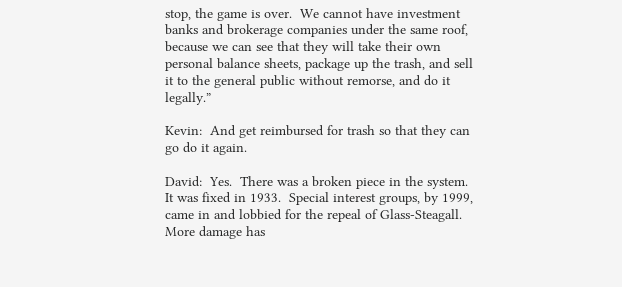stop, the game is over.  We cannot have investment banks and brokerage companies under the same roof, because we can see that they will take their own personal balance sheets, package up the trash, and sell it to the general public without remorse, and do it legally.”

Kevin:  And get reimbursed for trash so that they can go do it again.

David:  Yes.  There was a broken piece in the system.  It was fixed in 1933.  Special interest groups, by 1999, came in and lobbied for the repeal of Glass-Steagall.  More damage has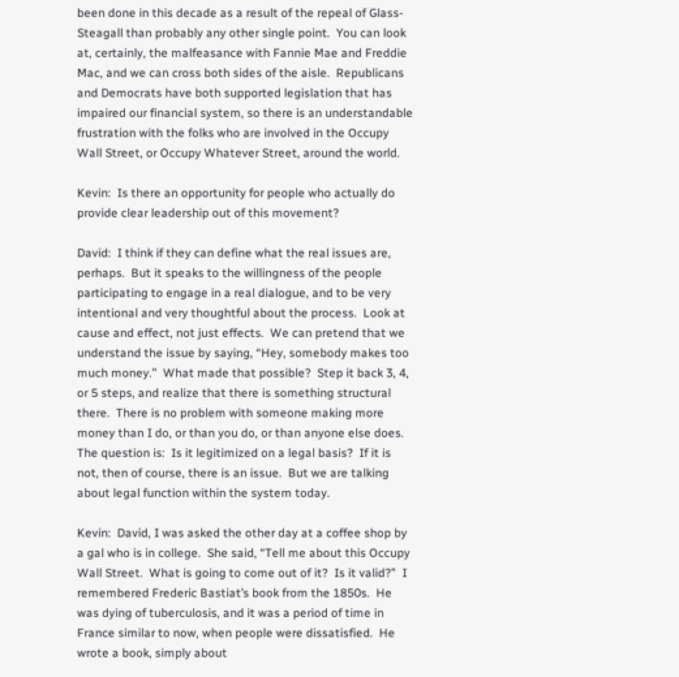been done in this decade as a result of the repeal of Glass-Steagall than probably any other single point.  You can look at, certainly, the malfeasance with Fannie Mae and Freddie Mac, and we can cross both sides of the aisle.  Republicans and Democrats have both supported legislation that has impaired our financial system, so there is an understandable frustration with the folks who are involved in the Occupy Wall Street, or Occupy Whatever Street, around the world.

Kevin:  Is there an opportunity for people who actually do provide clear leadership out of this movement?

David:  I think if they can define what the real issues are, perhaps.  But it speaks to the willingness of the people participating to engage in a real dialogue, and to be very intentional and very thoughtful about the process.  Look at cause and effect, not just effects.  We can pretend that we understand the issue by saying, “Hey, somebody makes too much money.”  What made that possible?  Step it back 3, 4, or 5 steps, and realize that there is something structural there.  There is no problem with someone making more money than I do, or than you do, or than anyone else does.  The question is:  Is it legitimized on a legal basis?  If it is not, then of course, there is an issue.  But we are talking about legal function within the system today.

Kevin:  David, I was asked the other day at a coffee shop by a gal who is in college.  She said, “Tell me about this Occupy Wall Street.  What is going to come out of it?  Is it valid?”  I remembered Frederic Bastiat’s book from the 1850s.  He was dying of tuberculosis, and it was a period of time in France similar to now, when people were dissatisfied.  He wrote a book, simply about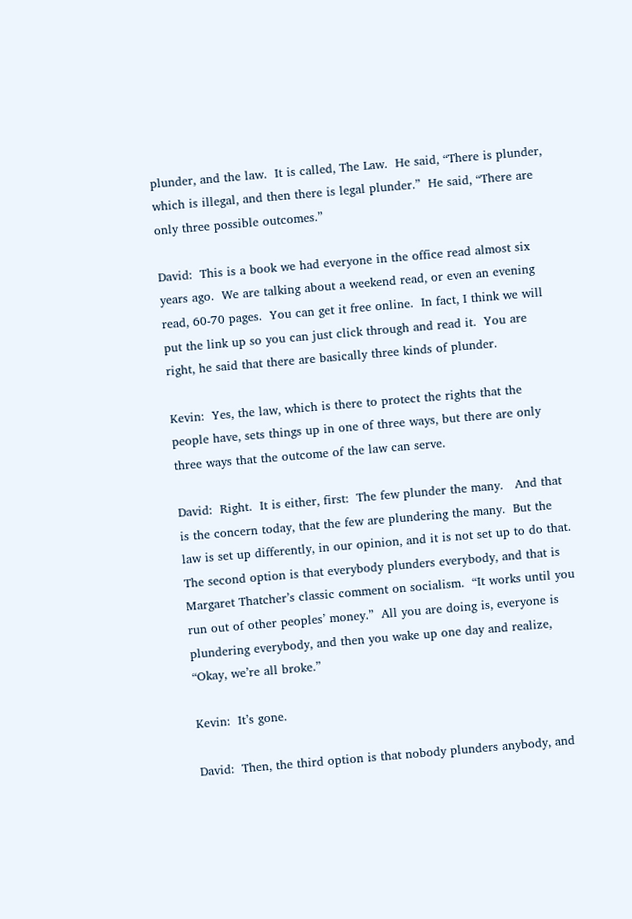plunder, and the law.  It is called, The Law.  He said, “There is plunder, which is illegal, and then there is legal plunder.”  He said, “There are only three possible outcomes.”

David:  This is a book we had everyone in the office read almost six years ago.  We are talking about a weekend read, or even an evening read, 60-70 pages.  You can get it free online.  In fact, I think we will put the link up so you can just click through and read it.  You are right, he said that there are basically three kinds of plunder.

Kevin:  Yes, the law, which is there to protect the rights that the people have, sets things up in one of three ways, but there are only three ways that the outcome of the law can serve.

David:  Right.  It is either, first:  The few plunder the many.   And that is the concern today, that the few are plundering the many.  But the law is set up differently, in our opinion, and it is not set up to do that.  The second option is that everybody plunders everybody, and that is Margaret Thatcher’s classic comment on socialism.  “It works until you run out of other peoples’ money.”  All you are doing is, everyone is plundering everybody, and then you wake up one day and realize, “Okay, we’re all broke.”

Kevin:  It’s gone.

David:  Then, the third option is that nobody plunders anybody, and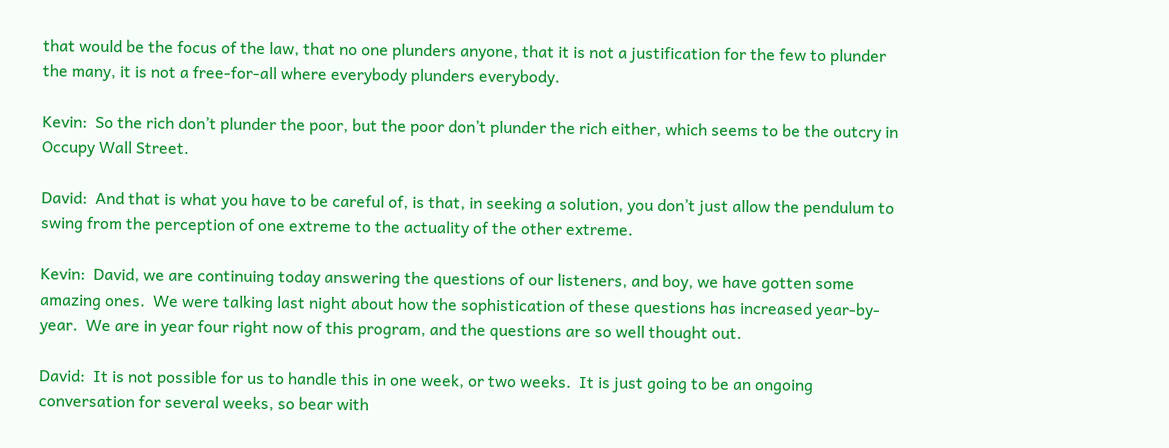that would be the focus of the law, that no one plunders anyone, that it is not a justification for the few to plunder the many, it is not a free-for-all where everybody plunders everybody.

Kevin:  So the rich don’t plunder the poor, but the poor don’t plunder the rich either, which seems to be the outcry in Occupy Wall Street.

David:  And that is what you have to be careful of, is that, in seeking a solution, you don’t just allow the pendulum to swing from the perception of one extreme to the actuality of the other extreme.

Kevin:  David, we are continuing today answering the questions of our listeners, and boy, we have gotten some amazing ones.  We were talking last night about how the sophistication of these questions has increased year-by-year.  We are in year four right now of this program, and the questions are so well thought out.

David:  It is not possible for us to handle this in one week, or two weeks.  It is just going to be an ongoing conversation for several weeks, so bear with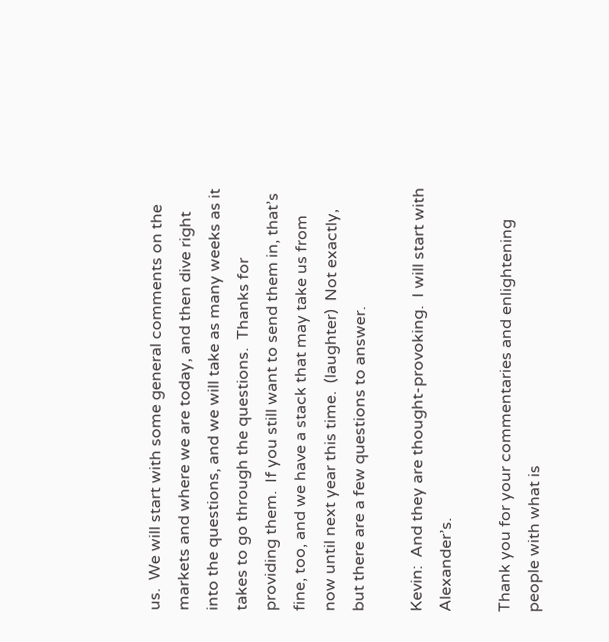us.  We will start with some general comments on the markets and where we are today, and then dive right into the questions, and we will take as many weeks as it takes to go through the questions.  Thanks for providing them.  If you still want to send them in, that’s fine, too, and we have a stack that may take us from now until next year this time.  (laughter)  Not exactly, but there are a few questions to answer.

Kevin:  And they are thought-provoking.  I will start with Alexander’s.

Thank you for your commentaries and enlightening people with what is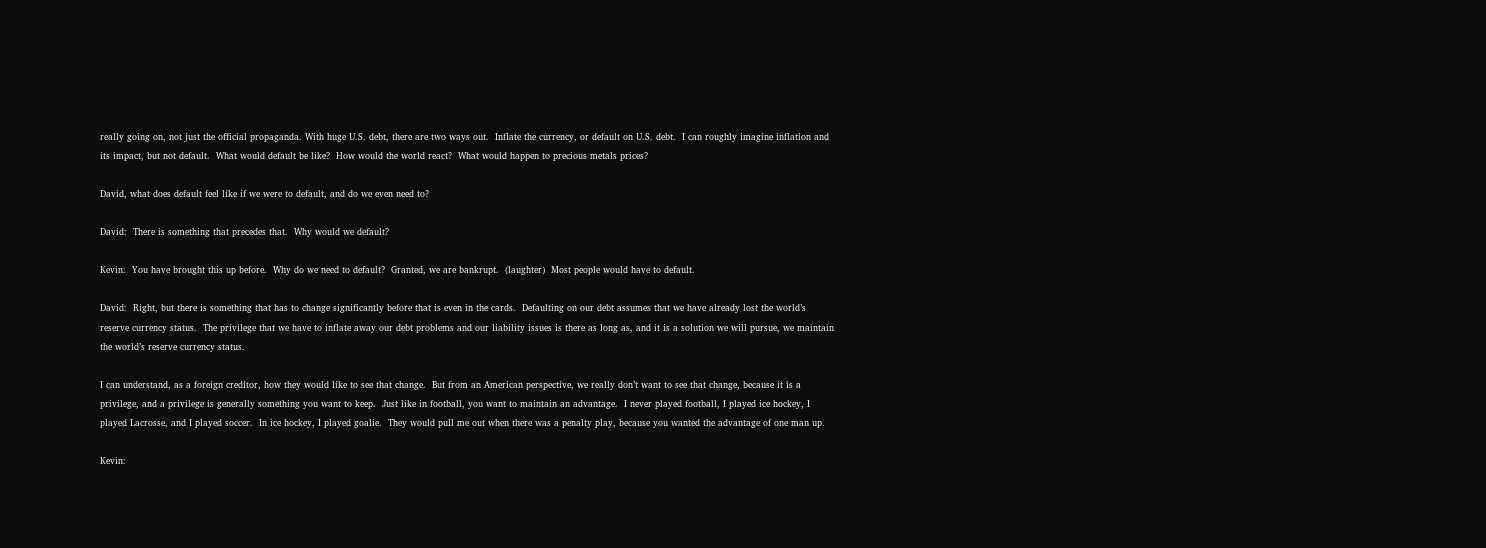really going on, not just the official propaganda. With huge U.S. debt, there are two ways out.  Inflate the currency, or default on U.S. debt.  I can roughly imagine inflation and its impact, but not default.  What would default be like?  How would the world react?  What would happen to precious metals prices?

David, what does default feel like if we were to default, and do we even need to?

David:  There is something that precedes that.  Why would we default?

Kevin:  You have brought this up before.  Why do we need to default?  Granted, we are bankrupt.  (laughter)  Most people would have to default.

David:  Right, but there is something that has to change significantly before that is even in the cards.  Defaulting on our debt assumes that we have already lost the world’s reserve currency status.  The privilege that we have to inflate away our debt problems and our liability issues is there as long as, and it is a solution we will pursue, we maintain the world’s reserve currency status.

I can understand, as a foreign creditor, how they would like to see that change.  But from an American perspective, we really don’t want to see that change, because it is a privilege, and a privilege is generally something you want to keep.  Just like in football, you want to maintain an advantage.  I never played football, I played ice hockey, I played Lacrosse, and I played soccer.  In ice hockey, I played goalie.  They would pull me out when there was a penalty play, because you wanted the advantage of one man up.

Kevin: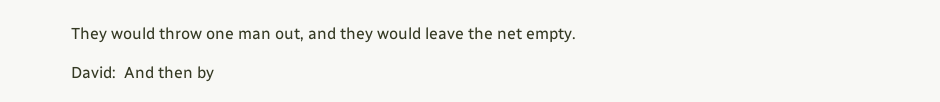They would throw one man out, and they would leave the net empty.

David:  And then by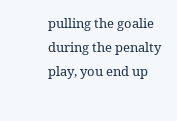pulling the goalie during the penalty play, you end up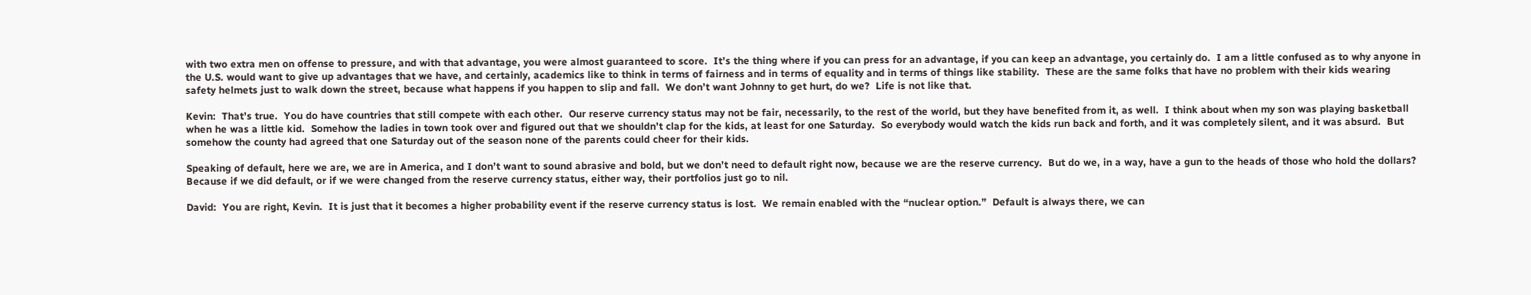with two extra men on offense to pressure, and with that advantage, you were almost guaranteed to score.  It’s the thing where if you can press for an advantage, if you can keep an advantage, you certainly do.  I am a little confused as to why anyone in the U.S. would want to give up advantages that we have, and certainly, academics like to think in terms of fairness and in terms of equality and in terms of things like stability.  These are the same folks that have no problem with their kids wearing safety helmets just to walk down the street, because what happens if you happen to slip and fall.  We don’t want Johnny to get hurt, do we?  Life is not like that.

Kevin:  That’s true.  You do have countries that still compete with each other.  Our reserve currency status may not be fair, necessarily, to the rest of the world, but they have benefited from it, as well.  I think about when my son was playing basketball when he was a little kid.  Somehow the ladies in town took over and figured out that we shouldn’t clap for the kids, at least for one Saturday.  So everybody would watch the kids run back and forth, and it was completely silent, and it was absurd.  But somehow the county had agreed that one Saturday out of the season none of the parents could cheer for their kids.

Speaking of default, here we are, we are in America, and I don’t want to sound abrasive and bold, but we don’t need to default right now, because we are the reserve currency.  But do we, in a way, have a gun to the heads of those who hold the dollars?  Because if we did default, or if we were changed from the reserve currency status, either way, their portfolios just go to nil.

David:  You are right, Kevin.  It is just that it becomes a higher probability event if the reserve currency status is lost.  We remain enabled with the “nuclear option.”  Default is always there, we can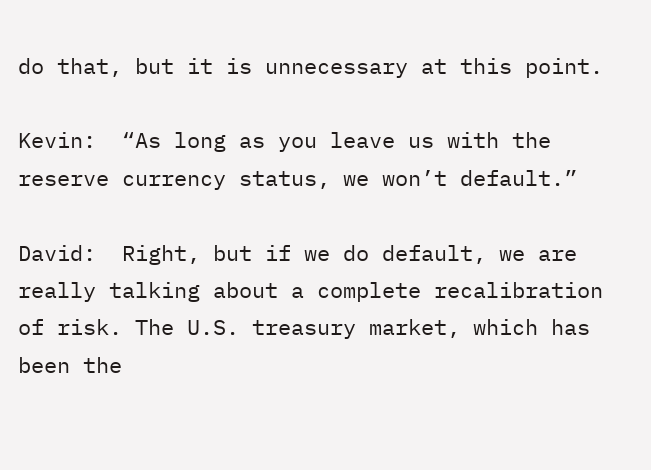do that, but it is unnecessary at this point.

Kevin:  “As long as you leave us with the reserve currency status, we won’t default.”

David:  Right, but if we do default, we are really talking about a complete recalibration of risk. The U.S. treasury market, which has been the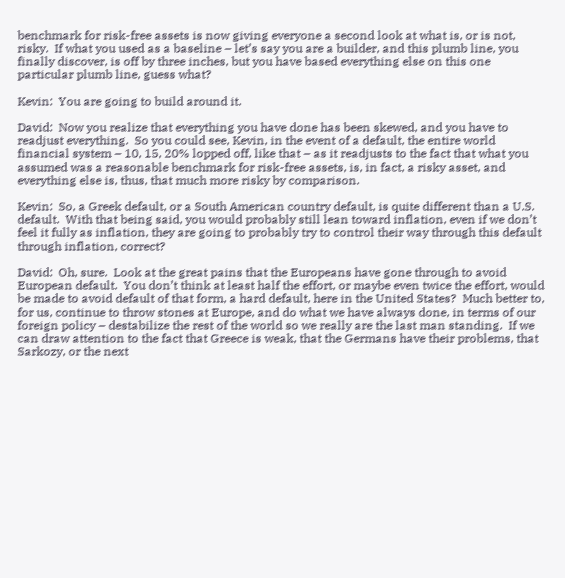benchmark for risk-free assets is now giving everyone a second look at what is, or is not, risky.  If what you used as a baseline – let’s say you are a builder, and this plumb line, you finally discover, is off by three inches, but you have based everything else on this one particular plumb line, guess what?

Kevin:  You are going to build around it.

David:  Now you realize that everything you have done has been skewed, and you have to readjust everything.  So you could see, Kevin, in the event of a default, the entire world financial system – 10, 15, 20% lopped off, like that – as it readjusts to the fact that what you assumed was a reasonable benchmark for risk-free assets, is, in fact, a risky asset, and everything else is, thus, that much more risky by comparison.

Kevin:  So, a Greek default, or a South American country default, is quite different than a U.S. default.  With that being said, you would probably still lean toward inflation, even if we don’t feel it fully as inflation, they are going to probably try to control their way through this default through inflation, correct?

David:  Oh, sure.  Look at the great pains that the Europeans have gone through to avoid European default.  You don’t think at least half the effort, or maybe even twice the effort, would be made to avoid default of that form, a hard default, here in the United States?  Much better to, for us, continue to throw stones at Europe, and do what we have always done, in terms of our foreign policy – destabilize the rest of the world so we really are the last man standing.  If we can draw attention to the fact that Greece is weak, that the Germans have their problems, that Sarkozy, or the next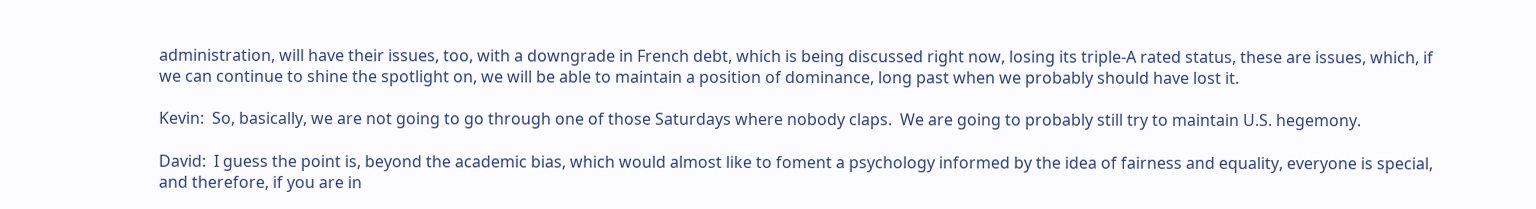administration, will have their issues, too, with a downgrade in French debt, which is being discussed right now, losing its triple-A rated status, these are issues, which, if we can continue to shine the spotlight on, we will be able to maintain a position of dominance, long past when we probably should have lost it.

Kevin:  So, basically, we are not going to go through one of those Saturdays where nobody claps.  We are going to probably still try to maintain U.S. hegemony.

David:  I guess the point is, beyond the academic bias, which would almost like to foment a psychology informed by the idea of fairness and equality, everyone is special, and therefore, if you are in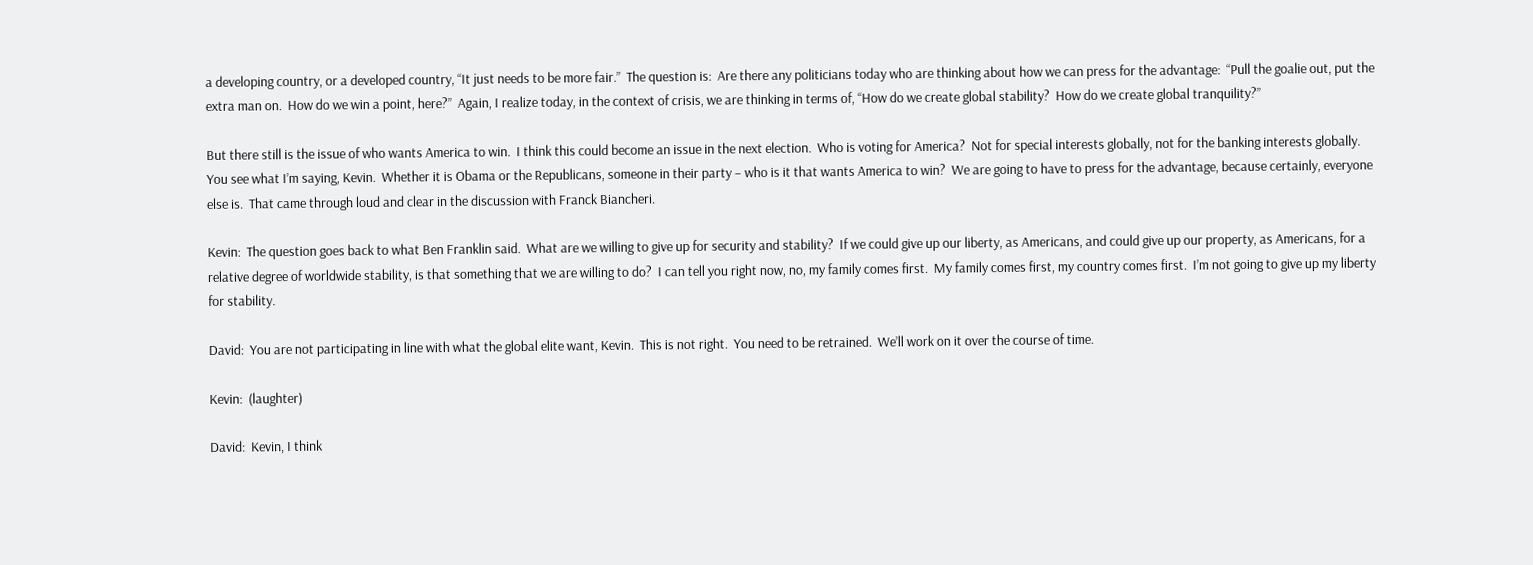a developing country, or a developed country, “It just needs to be more fair.”  The question is:  Are there any politicians today who are thinking about how we can press for the advantage:  “Pull the goalie out, put the extra man on.  How do we win a point, here?”  Again, I realize today, in the context of crisis, we are thinking in terms of, “How do we create global stability?  How do we create global tranquility?”

But there still is the issue of who wants America to win.  I think this could become an issue in the next election.  Who is voting for America?  Not for special interests globally, not for the banking interests globally.  You see what I’m saying, Kevin.  Whether it is Obama or the Republicans, someone in their party – who is it that wants America to win?  We are going to have to press for the advantage, because certainly, everyone else is.  That came through loud and clear in the discussion with Franck Biancheri.

Kevin:  The question goes back to what Ben Franklin said.  What are we willing to give up for security and stability?  If we could give up our liberty, as Americans, and could give up our property, as Americans, for a relative degree of worldwide stability, is that something that we are willing to do?  I can tell you right now, no, my family comes first.  My family comes first, my country comes first.  I’m not going to give up my liberty for stability.

David:  You are not participating in line with what the global elite want, Kevin.  This is not right.  You need to be retrained.  We’ll work on it over the course of time.

Kevin:  (laughter)

David:  Kevin, I think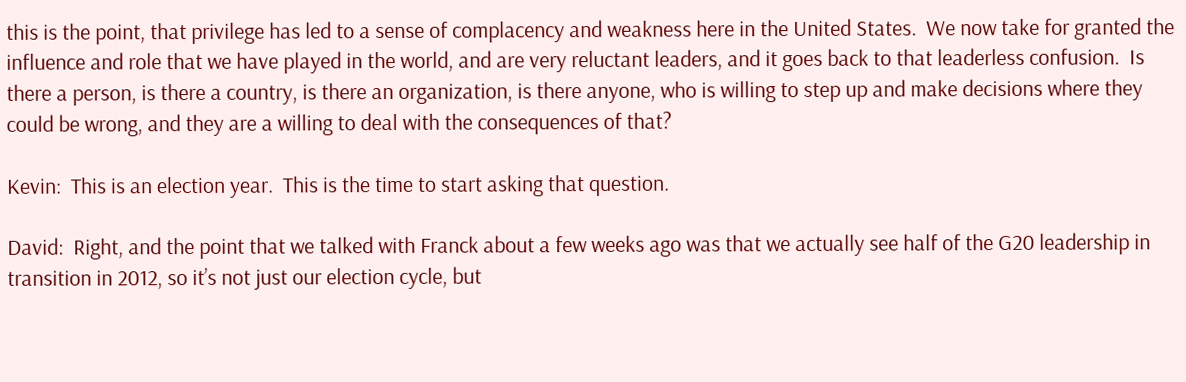this is the point, that privilege has led to a sense of complacency and weakness here in the United States.  We now take for granted the influence and role that we have played in the world, and are very reluctant leaders, and it goes back to that leaderless confusion.  Is there a person, is there a country, is there an organization, is there anyone, who is willing to step up and make decisions where they could be wrong, and they are a willing to deal with the consequences of that?

Kevin:  This is an election year.  This is the time to start asking that question.

David:  Right, and the point that we talked with Franck about a few weeks ago was that we actually see half of the G20 leadership in transition in 2012, so it’s not just our election cycle, but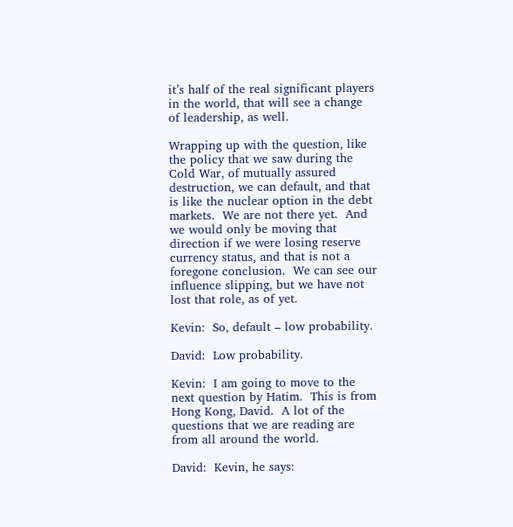it’s half of the real significant players in the world, that will see a change of leadership, as well.

Wrapping up with the question, like the policy that we saw during the Cold War, of mutually assured destruction, we can default, and that is like the nuclear option in the debt markets.  We are not there yet.  And we would only be moving that direction if we were losing reserve currency status, and that is not a foregone conclusion.  We can see our influence slipping, but we have not lost that role, as of yet.

Kevin:  So, default – low probability.

David:  Low probability.

Kevin:  I am going to move to the next question by Hatim.  This is from Hong Kong, David.  A lot of the questions that we are reading are from all around the world.

David:  Kevin, he says: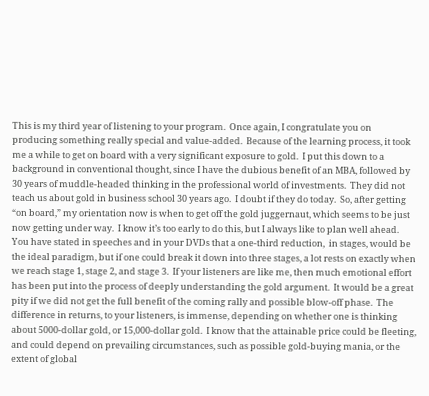This is my third year of listening to your program.  Once again, I congratulate you on producing something really special and value-added.  Because of the learning process, it took me a while to get on board with a very significant exposure to gold.  I put this down to a background in conventional thought, since I have the dubious benefit of an MBA, followed by 30 years of muddle-headed thinking in the professional world of investments.  They did not teach us about gold in business school 30 years ago.  I doubt if they do today.  So, after getting “on board,” my orientation now is when to get off the gold juggernaut, which seems to be just now getting under way.  I know it’s too early to do this, but I always like to plan well ahead.  You have stated in speeches and in your DVDs that a one-third reduction,  in stages, would be the ideal paradigm, but if one could break it down into three stages, a lot rests on exactly when we reach stage 1, stage 2, and stage 3.  If your listeners are like me, then much emotional effort has been put into the process of deeply understanding the gold argument.  It would be a great pity if we did not get the full benefit of the coming rally and possible blow-off phase.  The difference in returns, to your listeners, is immense, depending on whether one is thinking about 5000-dollar gold, or 15,000-dollar gold.  I know that the attainable price could be fleeting, and could depend on prevailing circumstances, such as possible gold-buying mania, or the extent of global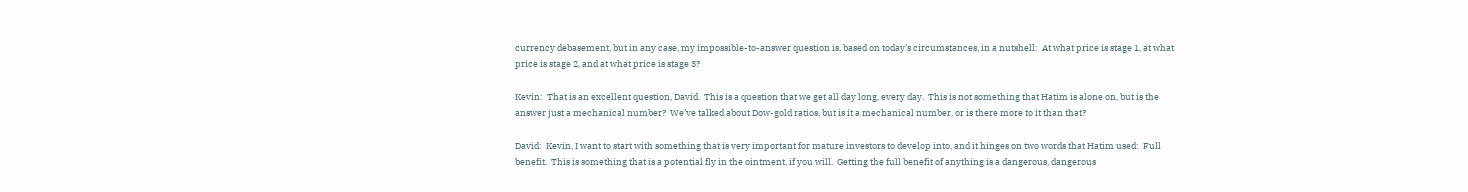currency debasement, but in any case, my impossible-to-answer question is, based on today’s circumstances, in a nutshell:  At what price is stage 1, at what price is stage 2, and at what price is stage 3?

Kevin:  That is an excellent question, David.  This is a question that we get all day long, every day.  This is not something that Hatim is alone on, but is the answer just a mechanical number?  We’ve talked about Dow-gold ratios, but is it a mechanical number, or is there more to it than that?

David:  Kevin, I want to start with something that is very important for mature investors to develop into, and it hinges on two words that Hatim used:  Full benefit.  This is something that is a potential fly in the ointment, if you will.  Getting the full benefit of anything is a dangerous, dangerous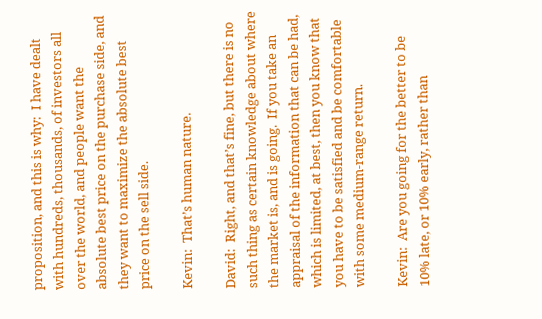proposition, and this is why:  I have dealt with hundreds, thousands, of investors all over the world, and people want the absolute best price on the purchase side, and they want to maximize the absolute best price on the sell side.

Kevin:  That’s human nature.

David:  Right, and that’s fine, but there is no such thing as certain knowledge about where the market is, and is going.  If you take an appraisal of the information that can be had, which is limited, at best, then you know that you have to be satisfied and be comfortable with some medium-range return.

Kevin:  Are you going for the better to be 10% late, or 10% early, rather than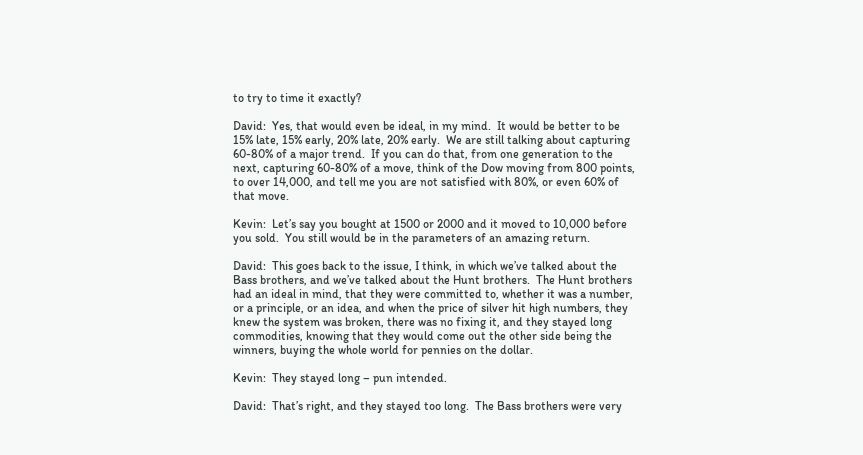to try to time it exactly?

David:  Yes, that would even be ideal, in my mind.  It would be better to be 15% late, 15% early, 20% late, 20% early.  We are still talking about capturing 60-80% of a major trend.  If you can do that, from one generation to the next, capturing 60-80% of a move, think of the Dow moving from 800 points, to over 14,000, and tell me you are not satisfied with 80%, or even 60% of that move.

Kevin:  Let’s say you bought at 1500 or 2000 and it moved to 10,000 before you sold.  You still would be in the parameters of an amazing return.

David:  This goes back to the issue, I think, in which we’ve talked about the Bass brothers, and we’ve talked about the Hunt brothers.  The Hunt brothers had an ideal in mind, that they were committed to, whether it was a number, or a principle, or an idea, and when the price of silver hit high numbers, they knew the system was broken, there was no fixing it, and they stayed long commodities, knowing that they would come out the other side being the winners, buying the whole world for pennies on the dollar.

Kevin:  They stayed long – pun intended.

David:  That’s right, and they stayed too long.  The Bass brothers were very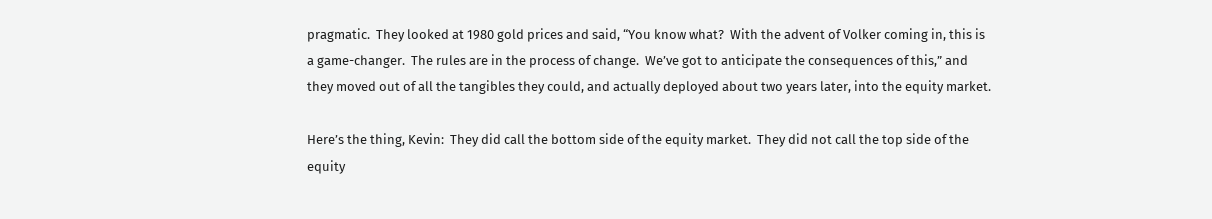pragmatic.  They looked at 1980 gold prices and said, “You know what?  With the advent of Volker coming in, this is a game-changer.  The rules are in the process of change.  We’ve got to anticipate the consequences of this,” and they moved out of all the tangibles they could, and actually deployed about two years later, into the equity market.

Here’s the thing, Kevin:  They did call the bottom side of the equity market.  They did not call the top side of the equity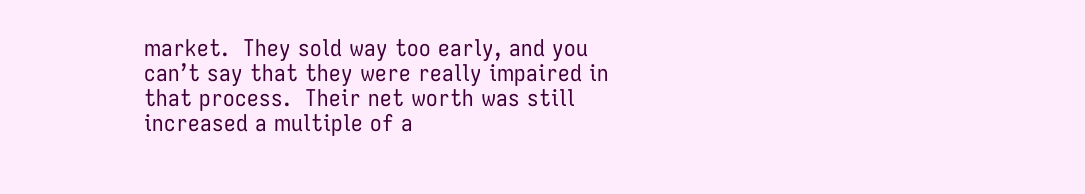market.  They sold way too early, and you can’t say that they were really impaired in that process.  Their net worth was still increased a multiple of a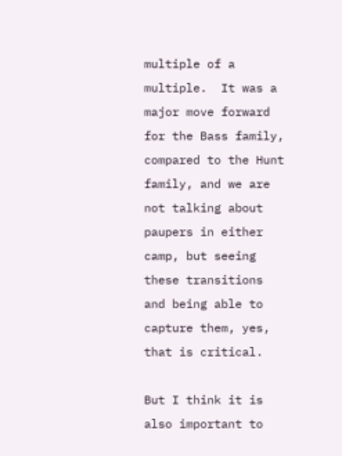multiple of a multiple.  It was a major move forward for the Bass family, compared to the Hunt family, and we are not talking about paupers in either camp, but seeing these transitions and being able to capture them, yes, that is critical.

But I think it is also important to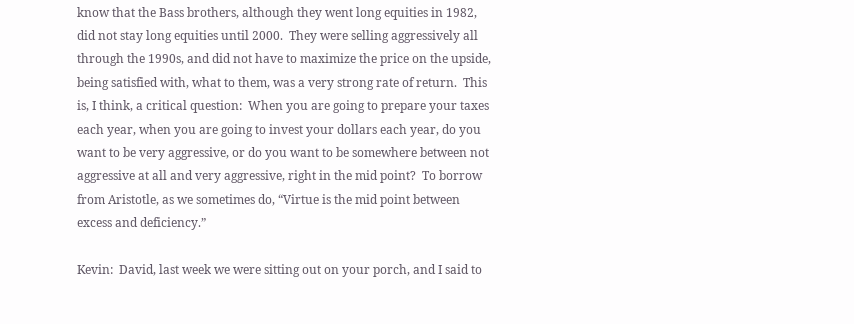know that the Bass brothers, although they went long equities in 1982, did not stay long equities until 2000.  They were selling aggressively all through the 1990s, and did not have to maximize the price on the upside, being satisfied with, what to them, was a very strong rate of return.  This is, I think, a critical question:  When you are going to prepare your taxes each year, when you are going to invest your dollars each year, do you want to be very aggressive, or do you want to be somewhere between not aggressive at all and very aggressive, right in the mid point?  To borrow from Aristotle, as we sometimes do, “Virtue is the mid point between excess and deficiency.”

Kevin:  David, last week we were sitting out on your porch, and I said to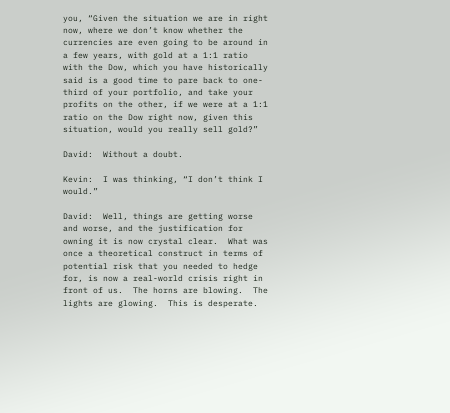you, “Given the situation we are in right now, where we don’t know whether the currencies are even going to be around in a few years, with gold at a 1:1 ratio with the Dow, which you have historically said is a good time to pare back to one-third of your portfolio, and take your profits on the other, if we were at a 1:1 ratio on the Dow right now, given this situation, would you really sell gold?”

David:  Without a doubt.

Kevin:  I was thinking, “I don’t think I would.”

David:  Well, things are getting worse and worse, and the justification for owning it is now crystal clear.  What was once a theoretical construct in terms of potential risk that you needed to hedge for, is now a real-world crisis right in front of us.  The horns are blowing.  The lights are glowing.  This is desperate.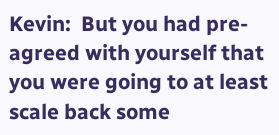Kevin:  But you had pre-agreed with yourself that you were going to at least scale back some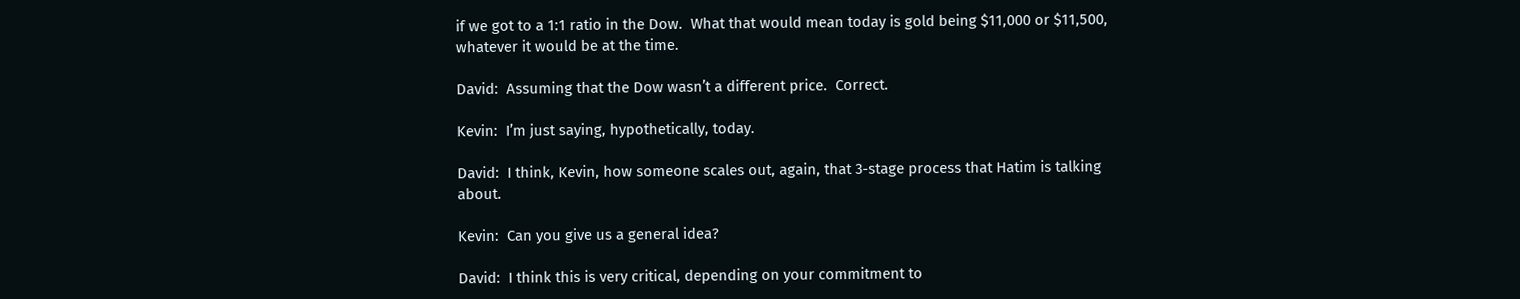if we got to a 1:1 ratio in the Dow.  What that would mean today is gold being $11,000 or $11,500, whatever it would be at the time.

David:  Assuming that the Dow wasn’t a different price.  Correct.

Kevin:  I’m just saying, hypothetically, today.

David:  I think, Kevin, how someone scales out, again, that 3-stage process that Hatim is talking about.

Kevin:  Can you give us a general idea?

David:  I think this is very critical, depending on your commitment to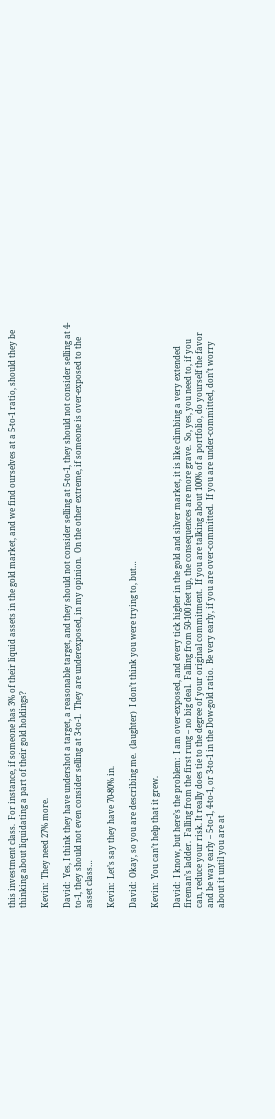this investment class.  For instance, if someone has 3% of their liquid assets in the gold market, and we find ourselves at a 5-to-1 ratio, should they be thinking about liquidating a part of their gold holdings?

Kevin:  They need 27% more.

David:  Yes, I think they have undershot a target, a reasonable target, and they should not consider selling at 5-to-1, they should not consider selling at 4-to-1, they should not even consider selling at 3-to-1.  They are underexposed, in my opinion.  On the other extreme, if someone is over-exposed to the asset class…

Kevin:  Let’s say they have 70-80% in.

David:  Okay, so you are describing me.  (laughter)  I don’t think you were trying to, but…

Kevin:  You can’t help that it grew.

David:  I know, but here’s the problem:  I am over-exposed, and every tick higher in the gold and silver market, it is like climbing a very extended fireman’s ladder.  Falling from the first rung – no big deal.  Falling from 50-100 feet up, the consequences are more grave.  So, yes, you need to, if you can, reduce your risk. It really does tie to the degree of your original commitment.  If you are talking about 100% of a portfolio, do yourself the favor and be way early – 5-to-1, 4-to-1, or 3-to-1 in the Dow-gold ratio.  Be very early, if you are over-committed.  If you are under-committed, don’t worry about it until you are at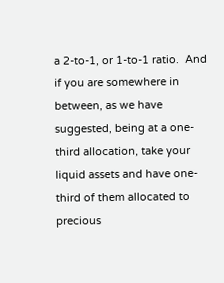a 2-to-1, or 1-to-1 ratio.  And if you are somewhere in between, as we have suggested, being at a one-third allocation, take your liquid assets and have one-third of them allocated to precious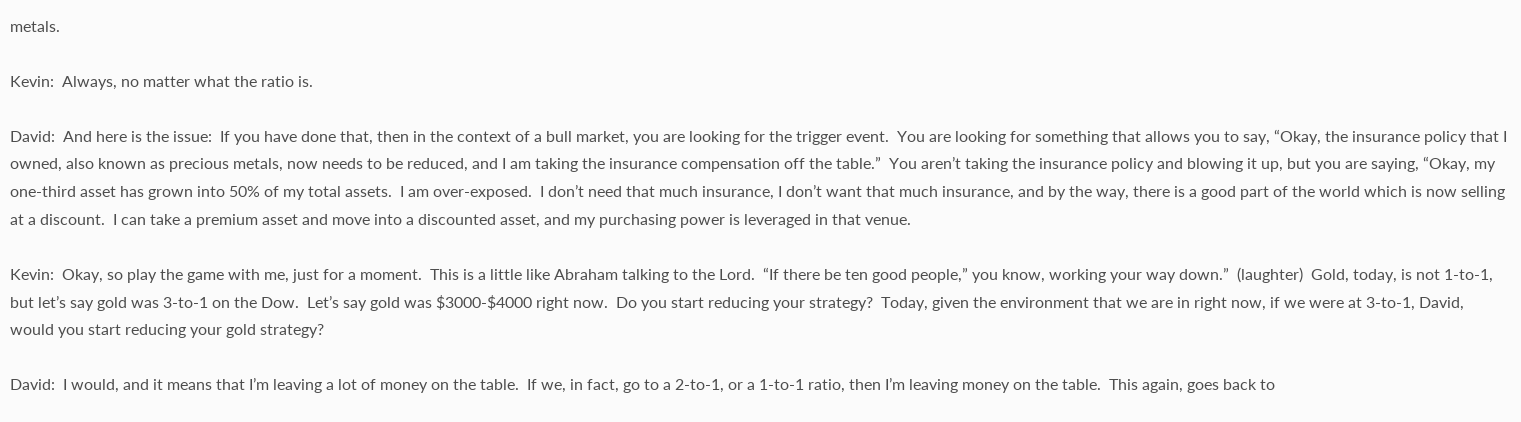metals.

Kevin:  Always, no matter what the ratio is.

David:  And here is the issue:  If you have done that, then in the context of a bull market, you are looking for the trigger event.  You are looking for something that allows you to say, “Okay, the insurance policy that I owned, also known as precious metals, now needs to be reduced, and I am taking the insurance compensation off the table.”  You aren’t taking the insurance policy and blowing it up, but you are saying, “Okay, my one-third asset has grown into 50% of my total assets.  I am over-exposed.  I don’t need that much insurance, I don’t want that much insurance, and by the way, there is a good part of the world which is now selling at a discount.  I can take a premium asset and move into a discounted asset, and my purchasing power is leveraged in that venue.

Kevin:  Okay, so play the game with me, just for a moment.  This is a little like Abraham talking to the Lord.  “If there be ten good people,” you know, working your way down.”  (laughter)  Gold, today, is not 1-to-1, but let’s say gold was 3-to-1 on the Dow.  Let’s say gold was $3000-$4000 right now.  Do you start reducing your strategy?  Today, given the environment that we are in right now, if we were at 3-to-1, David, would you start reducing your gold strategy?

David:  I would, and it means that I’m leaving a lot of money on the table.  If we, in fact, go to a 2-to-1, or a 1-to-1 ratio, then I’m leaving money on the table.  This again, goes back to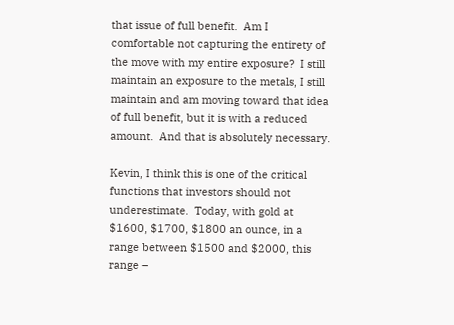that issue of full benefit.  Am I comfortable not capturing the entirety of the move with my entire exposure?  I still maintain an exposure to the metals, I still maintain and am moving toward that idea of full benefit, but it is with a reduced amount.  And that is absolutely necessary.

Kevin, I think this is one of the critical functions that investors should not underestimate.  Today, with gold at $1600, $1700, $1800 an ounce, in a range between $1500 and $2000, this range –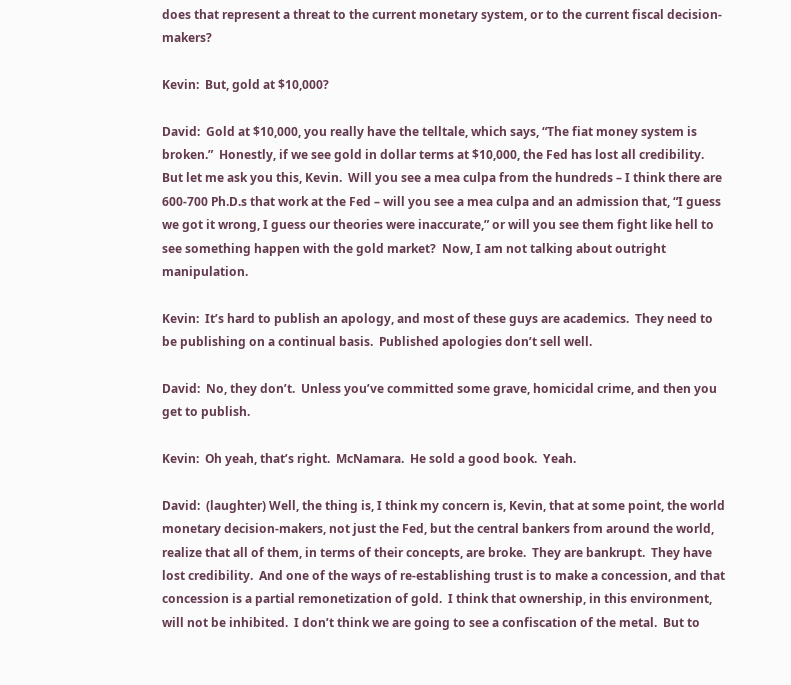does that represent a threat to the current monetary system, or to the current fiscal decision-makers?

Kevin:  But, gold at $10,000?

David:  Gold at $10,000, you really have the telltale, which says, “The fiat money system is broken.”  Honestly, if we see gold in dollar terms at $10,000, the Fed has lost all credibility.  But let me ask you this, Kevin.  Will you see a mea culpa from the hundreds – I think there are 600-700 Ph.D.s that work at the Fed – will you see a mea culpa and an admission that, “I guess we got it wrong, I guess our theories were inaccurate,” or will you see them fight like hell to see something happen with the gold market?  Now, I am not talking about outright manipulation.

Kevin:  It’s hard to publish an apology, and most of these guys are academics.  They need to be publishing on a continual basis.  Published apologies don’t sell well.

David:  No, they don’t.  Unless you’ve committed some grave, homicidal crime, and then you get to publish.

Kevin:  Oh yeah, that’s right.  McNamara.  He sold a good book.  Yeah.

David:  (laughter) Well, the thing is, I think my concern is, Kevin, that at some point, the world monetary decision-makers, not just the Fed, but the central bankers from around the world, realize that all of them, in terms of their concepts, are broke.  They are bankrupt.  They have lost credibility.  And one of the ways of re-establishing trust is to make a concession, and that concession is a partial remonetization of gold.  I think that ownership, in this environment, will not be inhibited.  I don’t think we are going to see a confiscation of the metal.  But to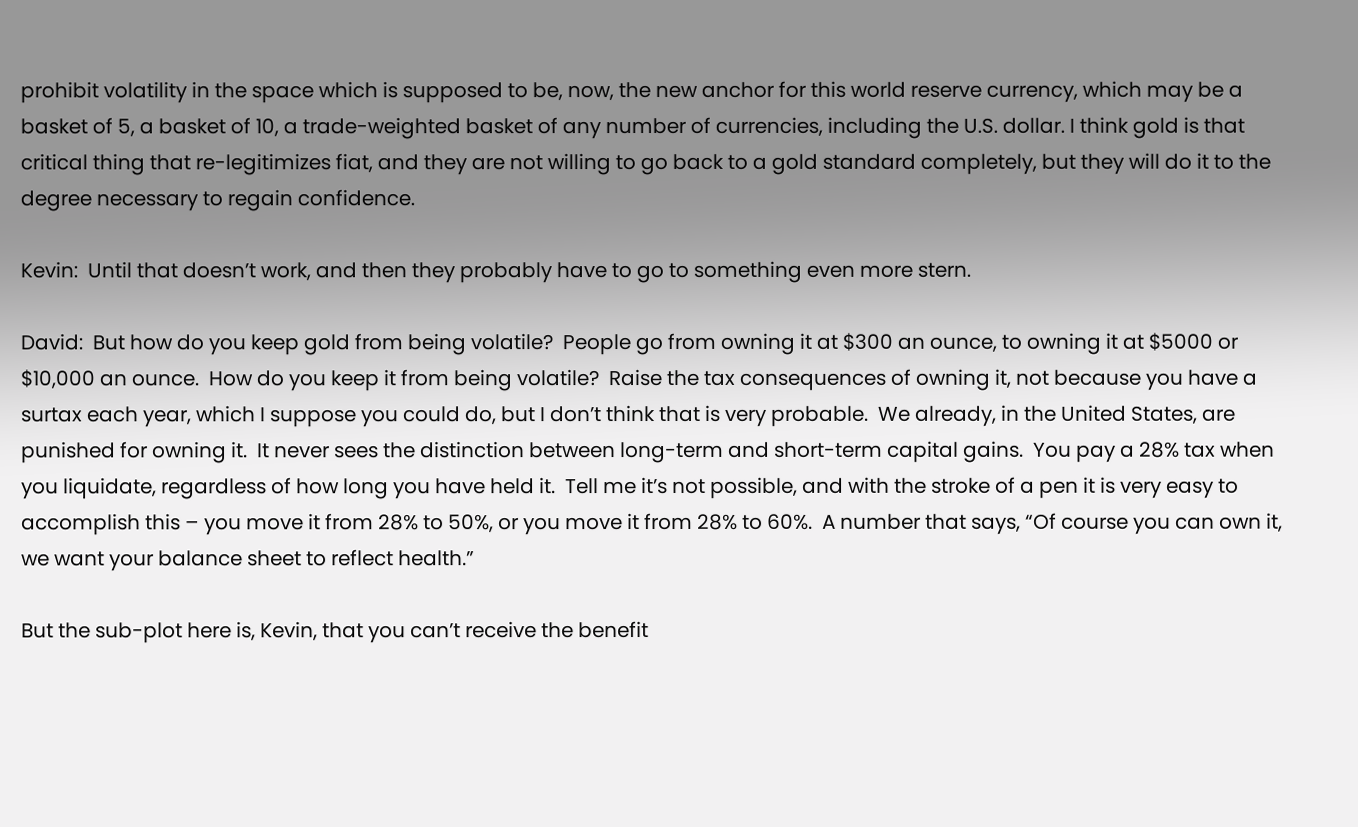prohibit volatility in the space which is supposed to be, now, the new anchor for this world reserve currency, which may be a basket of 5, a basket of 10, a trade-weighted basket of any number of currencies, including the U.S. dollar. I think gold is that critical thing that re-legitimizes fiat, and they are not willing to go back to a gold standard completely, but they will do it to the degree necessary to regain confidence.

Kevin:  Until that doesn’t work, and then they probably have to go to something even more stern.

David:  But how do you keep gold from being volatile?  People go from owning it at $300 an ounce, to owning it at $5000 or $10,000 an ounce.  How do you keep it from being volatile?  Raise the tax consequences of owning it, not because you have a surtax each year, which I suppose you could do, but I don’t think that is very probable.  We already, in the United States, are punished for owning it.  It never sees the distinction between long-term and short-term capital gains.  You pay a 28% tax when you liquidate, regardless of how long you have held it.  Tell me it’s not possible, and with the stroke of a pen it is very easy to accomplish this – you move it from 28% to 50%, or you move it from 28% to 60%.  A number that says, “Of course you can own it, we want your balance sheet to reflect health.”

But the sub-plot here is, Kevin, that you can’t receive the benefit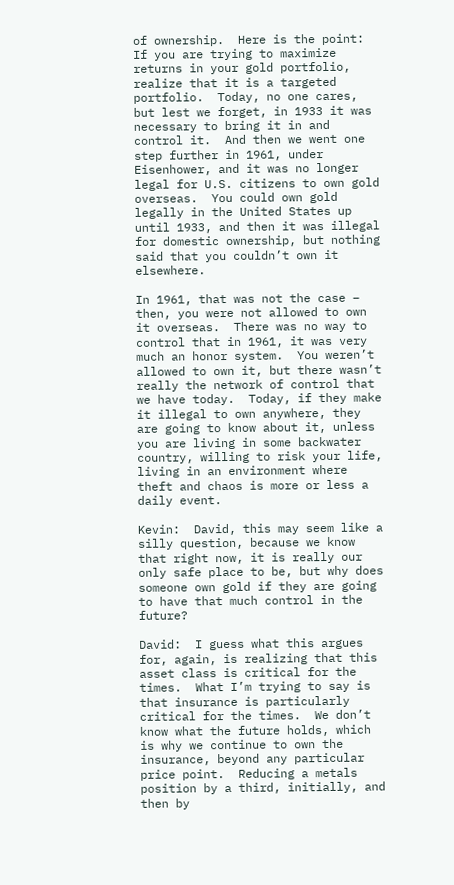of ownership.  Here is the point:  If you are trying to maximize returns in your gold portfolio, realize that it is a targeted portfolio.  Today, no one cares, but lest we forget, in 1933 it was necessary to bring it in and control it.  And then we went one step further in 1961, under Eisenhower, and it was no longer legal for U.S. citizens to own gold overseas.  You could own gold legally in the United States up until 1933, and then it was illegal for domestic ownership, but nothing said that you couldn’t own it elsewhere.

In 1961, that was not the case – then, you were not allowed to own it overseas.  There was no way to control that in 1961, it was very much an honor system.  You weren’t allowed to own it, but there wasn’t really the network of control that we have today.  Today, if they make it illegal to own anywhere, they are going to know about it, unless you are living in some backwater country, willing to risk your life, living in an environment where theft and chaos is more or less a daily event.

Kevin:  David, this may seem like a silly question, because we know that right now, it is really our only safe place to be, but why does someone own gold if they are going to have that much control in the future?

David:  I guess what this argues for, again, is realizing that this asset class is critical for the times.  What I’m trying to say is that insurance is particularly critical for the times.  We don’t know what the future holds, which is why we continue to own the insurance, beyond any particular price point.  Reducing a metals position by a third, initially, and then by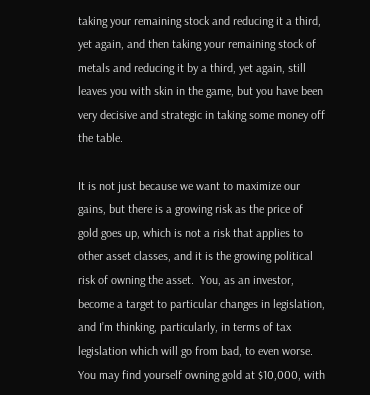taking your remaining stock and reducing it a third, yet again, and then taking your remaining stock of metals and reducing it by a third, yet again, still leaves you with skin in the game, but you have been very decisive and strategic in taking some money off the table.

It is not just because we want to maximize our gains, but there is a growing risk as the price of gold goes up, which is not a risk that applies to other asset classes, and it is the growing political risk of owning the asset.  You, as an investor, become a target to particular changes in legislation, and I’m thinking, particularly, in terms of tax legislation which will go from bad, to even worse.  You may find yourself owning gold at $10,000, with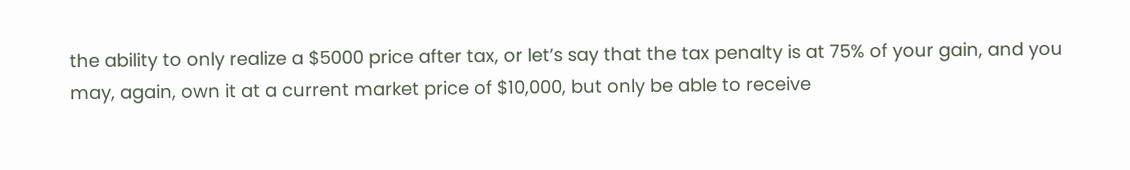the ability to only realize a $5000 price after tax, or let’s say that the tax penalty is at 75% of your gain, and you may, again, own it at a current market price of $10,000, but only be able to receive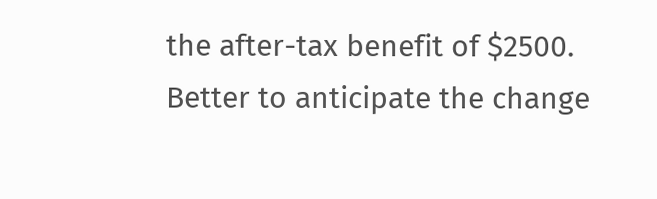the after-tax benefit of $2500.  Better to anticipate the change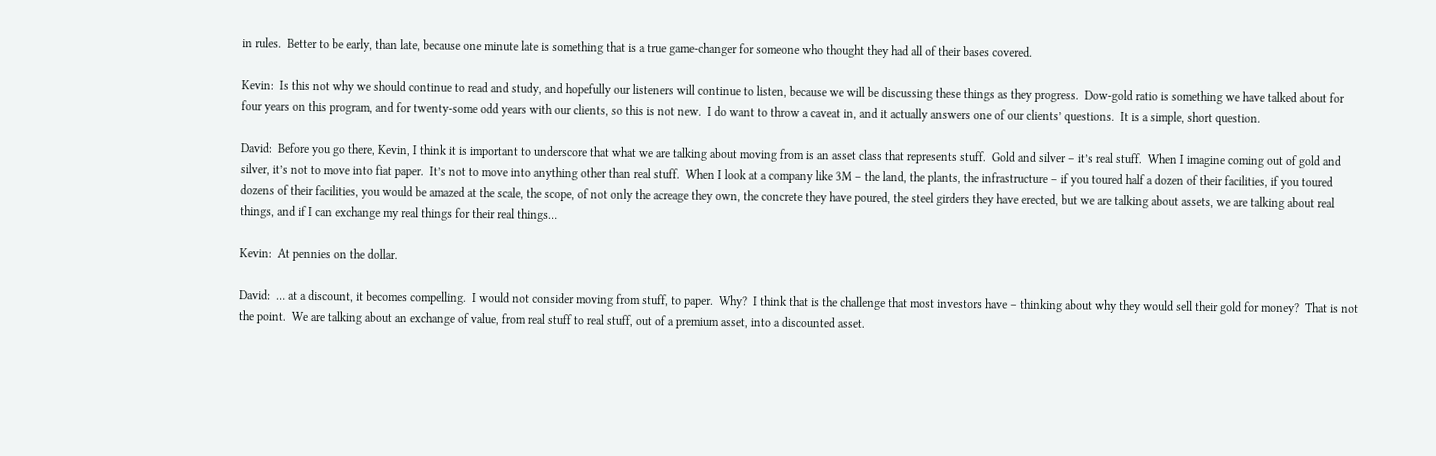in rules.  Better to be early, than late, because one minute late is something that is a true game-changer for someone who thought they had all of their bases covered.

Kevin:  Is this not why we should continue to read and study, and hopefully our listeners will continue to listen, because we will be discussing these things as they progress.  Dow-gold ratio is something we have talked about for four years on this program, and for twenty-some odd years with our clients, so this is not new.  I do want to throw a caveat in, and it actually answers one of our clients’ questions.  It is a simple, short question.

David:  Before you go there, Kevin, I think it is important to underscore that what we are talking about moving from is an asset class that represents stuff.  Gold and silver – it’s real stuff.  When I imagine coming out of gold and silver, it’s not to move into fiat paper.  It’s not to move into anything other than real stuff.  When I look at a company like 3M – the land, the plants, the infrastructure – if you toured half a dozen of their facilities, if you toured dozens of their facilities, you would be amazed at the scale, the scope, of not only the acreage they own, the concrete they have poured, the steel girders they have erected, but we are talking about assets, we are talking about real things, and if I can exchange my real things for their real things…

Kevin:  At pennies on the dollar.

David:  … at a discount, it becomes compelling.  I would not consider moving from stuff, to paper.  Why?  I think that is the challenge that most investors have – thinking about why they would sell their gold for money?  That is not the point.  We are talking about an exchange of value, from real stuff to real stuff, out of a premium asset, into a discounted asset.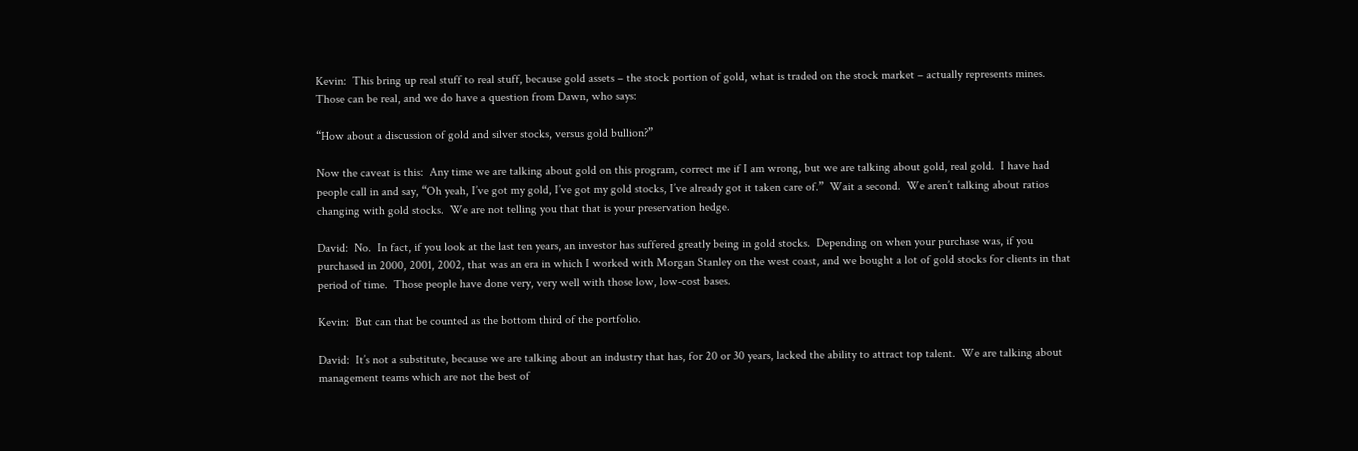Kevin:  This bring up real stuff to real stuff, because gold assets – the stock portion of gold, what is traded on the stock market – actually represents mines.  Those can be real, and we do have a question from Dawn, who says:

“How about a discussion of gold and silver stocks, versus gold bullion?”

Now the caveat is this:  Any time we are talking about gold on this program, correct me if I am wrong, but we are talking about gold, real gold.  I have had people call in and say, “Oh yeah, I’ve got my gold, I’ve got my gold stocks, I’ve already got it taken care of.”  Wait a second.  We aren’t talking about ratios changing with gold stocks.  We are not telling you that that is your preservation hedge.

David:  No.  In fact, if you look at the last ten years, an investor has suffered greatly being in gold stocks.  Depending on when your purchase was, if you purchased in 2000, 2001, 2002, that was an era in which I worked with Morgan Stanley on the west coast, and we bought a lot of gold stocks for clients in that period of time.  Those people have done very, very well with those low, low-cost bases.

Kevin:  But can that be counted as the bottom third of the portfolio.

David:  It’s not a substitute, because we are talking about an industry that has, for 20 or 30 years, lacked the ability to attract top talent.  We are talking about management teams which are not the best of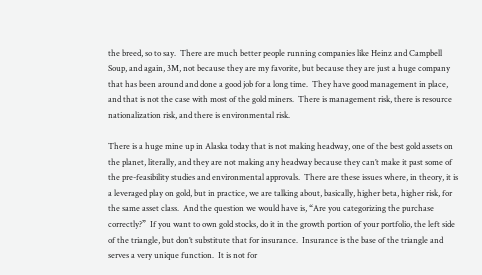the breed, so to say.  There are much better people running companies like Heinz and Campbell Soup, and again, 3M, not because they are my favorite, but because they are just a huge company that has been around and done a good job for a long time.  They have good management in place, and that is not the case with most of the gold miners.  There is management risk, there is resource nationalization risk, and there is environmental risk.

There is a huge mine up in Alaska today that is not making headway, one of the best gold assets on the planet, literally, and they are not making any headway because they can’t make it past some of the pre-feasibility studies and environmental approvals.  There are these issues where, in theory, it is a leveraged play on gold, but in practice, we are talking about, basically, higher beta, higher risk, for the same asset class.  And the question we would have is, “Are you categorizing the purchase correctly?”  If you want to own gold stocks, do it in the growth portion of your portfolio, the left side of the triangle, but don’t substitute that for insurance.  Insurance is the base of the triangle and serves a very unique function.  It is not for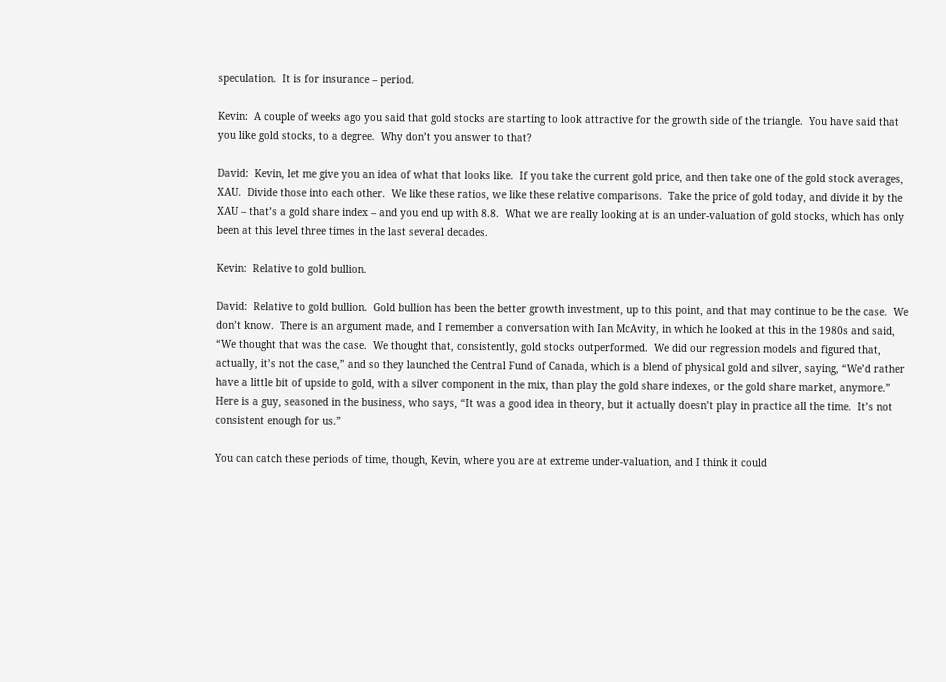speculation.  It is for insurance – period.

Kevin:  A couple of weeks ago you said that gold stocks are starting to look attractive for the growth side of the triangle.  You have said that you like gold stocks, to a degree.  Why don’t you answer to that?

David:  Kevin, let me give you an idea of what that looks like.  If you take the current gold price, and then take one of the gold stock averages, XAU.  Divide those into each other.  We like these ratios, we like these relative comparisons.  Take the price of gold today, and divide it by the XAU – that’s a gold share index – and you end up with 8.8.  What we are really looking at is an under-valuation of gold stocks, which has only been at this level three times in the last several decades.

Kevin:  Relative to gold bullion.

David:  Relative to gold bullion.  Gold bullion has been the better growth investment, up to this point, and that may continue to be the case.  We don’t know.  There is an argument made, and I remember a conversation with Ian McAvity, in which he looked at this in the 1980s and said, “We thought that was the case.  We thought that, consistently, gold stocks outperformed.  We did our regression models and figured that, actually, it’s not the case,” and so they launched the Central Fund of Canada, which is a blend of physical gold and silver, saying, “We’d rather have a little bit of upside to gold, with a silver component in the mix, than play the gold share indexes, or the gold share market, anymore.”  Here is a guy, seasoned in the business, who says, “It was a good idea in theory, but it actually doesn’t play in practice all the time.  It’s not consistent enough for us.”

You can catch these periods of time, though, Kevin, where you are at extreme under-valuation, and I think it could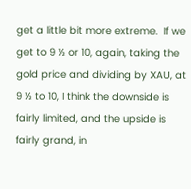get a little bit more extreme.  If we get to 9 ½ or 10, again, taking the gold price and dividing by XAU, at 9 ½ to 10, I think the downside is fairly limited, and the upside is fairly grand, in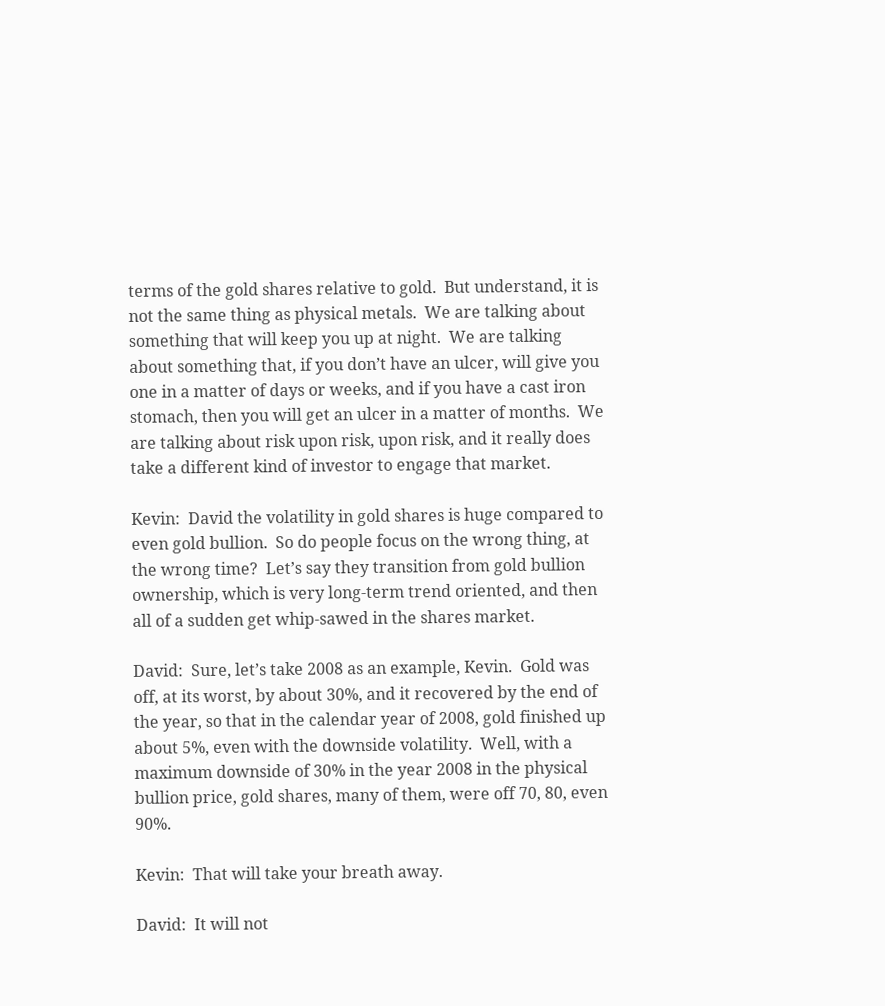terms of the gold shares relative to gold.  But understand, it is not the same thing as physical metals.  We are talking about something that will keep you up at night.  We are talking about something that, if you don’t have an ulcer, will give you one in a matter of days or weeks, and if you have a cast iron stomach, then you will get an ulcer in a matter of months.  We are talking about risk upon risk, upon risk, and it really does take a different kind of investor to engage that market.

Kevin:  David the volatility in gold shares is huge compared to even gold bullion.  So do people focus on the wrong thing, at the wrong time?  Let’s say they transition from gold bullion ownership, which is very long-term trend oriented, and then all of a sudden get whip-sawed in the shares market.

David:  Sure, let’s take 2008 as an example, Kevin.  Gold was off, at its worst, by about 30%, and it recovered by the end of the year, so that in the calendar year of 2008, gold finished up about 5%, even with the downside volatility.  Well, with a maximum downside of 30% in the year 2008 in the physical bullion price, gold shares, many of them, were off 70, 80, even 90%.

Kevin:  That will take your breath away.

David:  It will not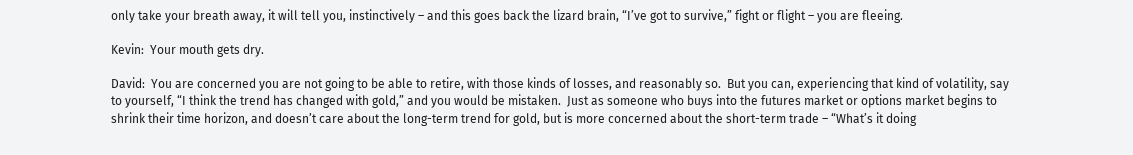only take your breath away, it will tell you, instinctively – and this goes back the lizard brain, “I’ve got to survive,” fight or flight – you are fleeing.

Kevin:  Your mouth gets dry.

David:  You are concerned you are not going to be able to retire, with those kinds of losses, and reasonably so.  But you can, experiencing that kind of volatility, say to yourself, “I think the trend has changed with gold,” and you would be mistaken.  Just as someone who buys into the futures market or options market begins to shrink their time horizon, and doesn’t care about the long-term trend for gold, but is more concerned about the short-term trade – “What’s it doing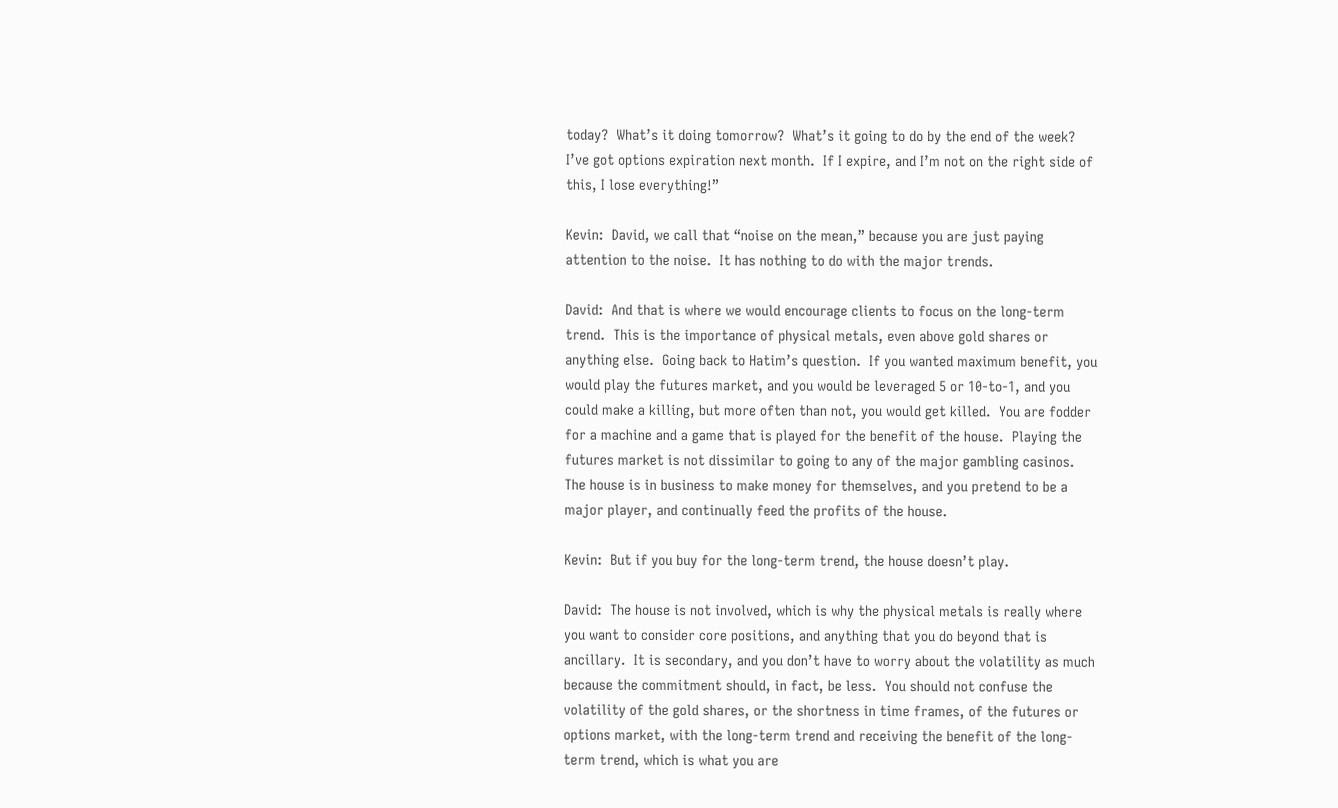today?  What’s it doing tomorrow?  What’s it going to do by the end of the week?  I’ve got options expiration next month.  If I expire, and I’m not on the right side of this, I lose everything!”

Kevin:  David, we call that “noise on the mean,” because you are just paying attention to the noise.  It has nothing to do with the major trends.

David:  And that is where we would encourage clients to focus on the long-term trend.  This is the importance of physical metals, even above gold shares or anything else.  Going back to Hatim’s question.  If you wanted maximum benefit, you would play the futures market, and you would be leveraged 5 or 10-to-1, and you could make a killing, but more often than not, you would get killed.  You are fodder for a machine and a game that is played for the benefit of the house.  Playing the futures market is not dissimilar to going to any of the major gambling casinos.  The house is in business to make money for themselves, and you pretend to be a major player, and continually feed the profits of the house.

Kevin:  But if you buy for the long-term trend, the house doesn’t play.

David:  The house is not involved, which is why the physical metals is really where you want to consider core positions, and anything that you do beyond that is ancillary.  It is secondary, and you don’t have to worry about the volatility as much because the commitment should, in fact, be less.  You should not confuse the volatility of the gold shares, or the shortness in time frames, of the futures or options market, with the long-term trend and receiving the benefit of the long-term trend, which is what you are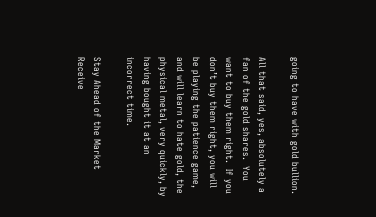going to have with gold bullion.

All that said, yes, absolutely a fan of the gold shares.  You want to buy them right.  If you don’t buy them right, you will be playing the patience game, and will learn to hate gold, the physical metal, very quickly, by having bought it at an incorrect time.

Stay Ahead of the Market
Receive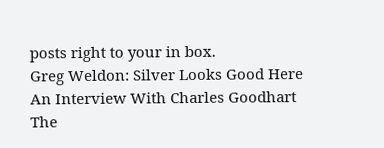posts right to your in box.
Greg Weldon: Silver Looks Good Here
An Interview With Charles Goodhart
The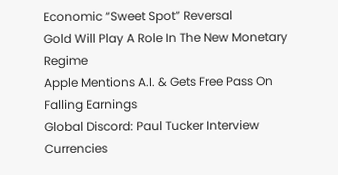Economic “Sweet Spot” Reversal
Gold Will Play A Role In The New Monetary Regime
Apple Mentions A.I. & Gets Free Pass On Falling Earnings
Global Discord: Paul Tucker Interview
Currencies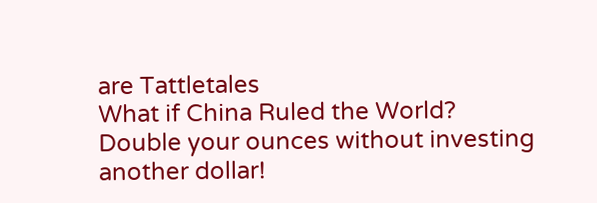are Tattletales
What if China Ruled the World?
Double your ounces without investing another dollar!